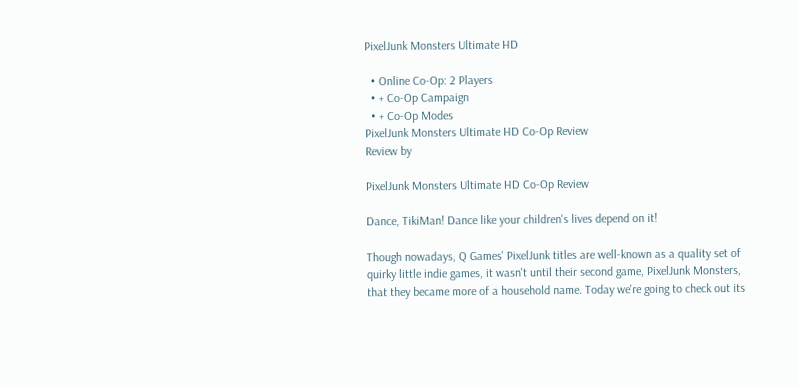PixelJunk Monsters Ultimate HD

  • Online Co-Op: 2 Players
  • + Co-Op Campaign
  • + Co-Op Modes
PixelJunk Monsters Ultimate HD Co-Op Review
Review by

PixelJunk Monsters Ultimate HD Co-Op Review

Dance, TikiMan! Dance like your children's lives depend on it!

Though nowadays, Q Games' PixelJunk titles are well-known as a quality set of quirky little indie games, it wasn't until their second game, PixelJunk Monsters, that they became more of a household name. Today we're going to check out its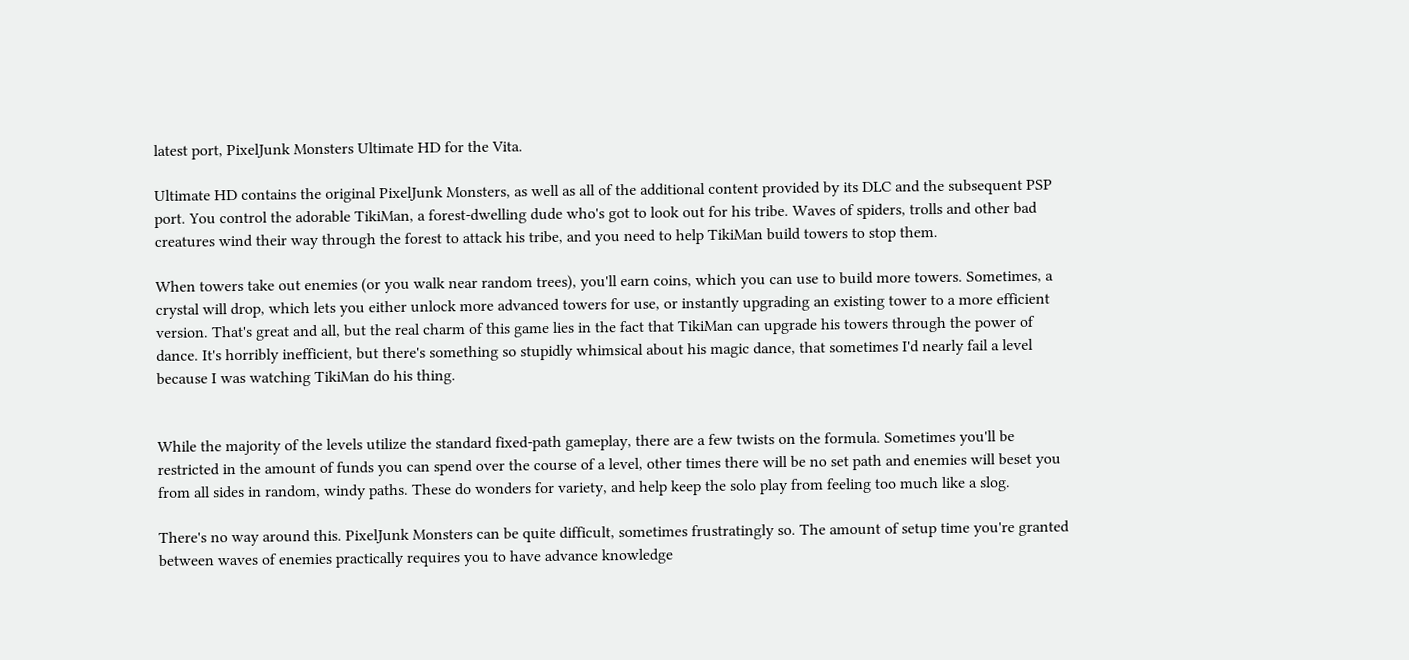latest port, PixelJunk Monsters Ultimate HD for the Vita.

Ultimate HD contains the original PixelJunk Monsters, as well as all of the additional content provided by its DLC and the subsequent PSP port. You control the adorable TikiMan, a forest-dwelling dude who's got to look out for his tribe. Waves of spiders, trolls and other bad creatures wind their way through the forest to attack his tribe, and you need to help TikiMan build towers to stop them.

When towers take out enemies (or you walk near random trees), you'll earn coins, which you can use to build more towers. Sometimes, a crystal will drop, which lets you either unlock more advanced towers for use, or instantly upgrading an existing tower to a more efficient version. That's great and all, but the real charm of this game lies in the fact that TikiMan can upgrade his towers through the power of dance. It's horribly inefficient, but there's something so stupidly whimsical about his magic dance, that sometimes I'd nearly fail a level because I was watching TikiMan do his thing.


While the majority of the levels utilize the standard fixed-path gameplay, there are a few twists on the formula. Sometimes you'll be restricted in the amount of funds you can spend over the course of a level, other times there will be no set path and enemies will beset you from all sides in random, windy paths. These do wonders for variety, and help keep the solo play from feeling too much like a slog.

There's no way around this. PixelJunk Monsters can be quite difficult, sometimes frustratingly so. The amount of setup time you're granted between waves of enemies practically requires you to have advance knowledge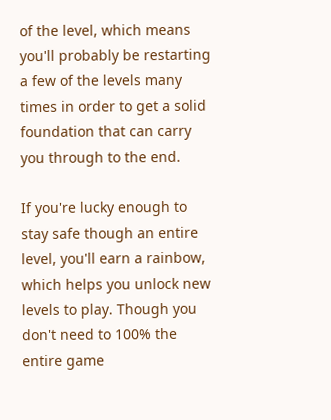of the level, which means you'll probably be restarting a few of the levels many times in order to get a solid foundation that can carry you through to the end.

If you're lucky enough to stay safe though an entire level, you'll earn a rainbow, which helps you unlock new levels to play. Though you don't need to 100% the entire game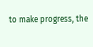to make progress, the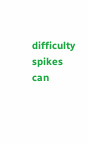difficulty spikes can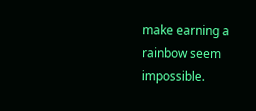make earning a rainbow seem impossible.